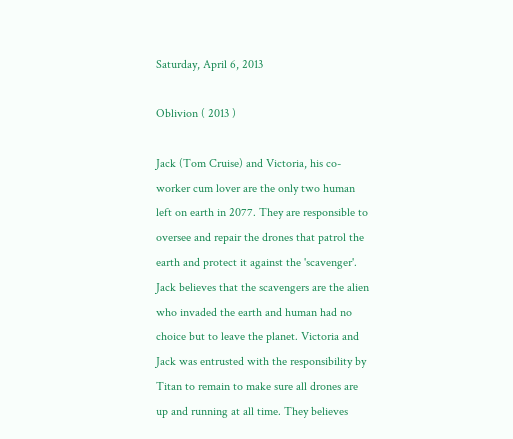Saturday, April 6, 2013

Oblivion ( 2013 )

Jack (Tom Cruise) and Victoria, his co-worker cum lover are the only two human left on earth in 2077. They are responsible to oversee and repair the drones that patrol the earth and protect it against the 'scavenger'. Jack believes that the scavengers are the alien who invaded the earth and human had no choice but to leave the planet. Victoria and Jack was entrusted with the responsibility by Titan to remain to make sure all drones are up and running at all time. They believes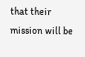that their mission will be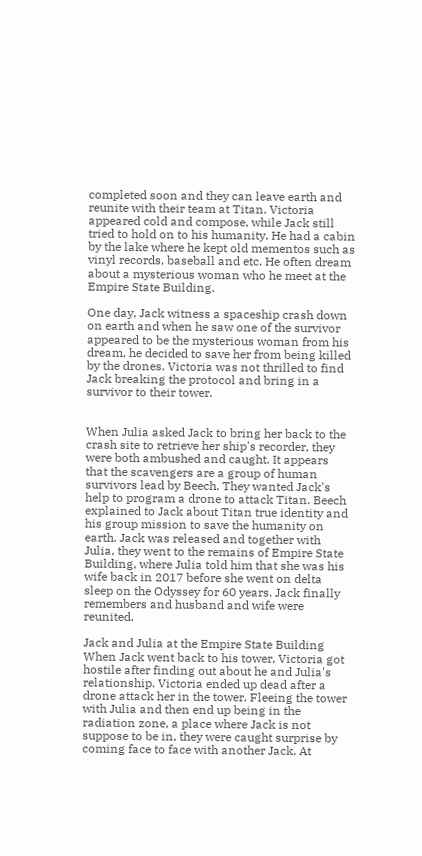completed soon and they can leave earth and reunite with their team at Titan. Victoria appeared cold and compose, while Jack still tried to hold on to his humanity. He had a cabin by the lake where he kept old mementos such as vinyl records, baseball and etc. He often dream about a mysterious woman who he meet at the Empire State Building.

One day, Jack witness a spaceship crash down on earth and when he saw one of the survivor appeared to be the mysterious woman from his dream, he decided to save her from being killed by the drones. Victoria was not thrilled to find Jack breaking the protocol and bring in a survivor to their tower.


When Julia asked Jack to bring her back to the crash site to retrieve her ship's recorder, they were both ambushed and caught. It appears that the scavengers are a group of human survivors lead by Beech. They wanted Jack's help to program a drone to attack Titan. Beech explained to Jack about Titan true identity and his group mission to save the humanity on earth. Jack was released and together with Julia, they went to the remains of Empire State Building, where Julia told him that she was his wife back in 2017 before she went on delta sleep on the Odyssey for 60 years. Jack finally remembers and husband and wife were reunited.

Jack and Julia at the Empire State Building
When Jack went back to his tower, Victoria got hostile after finding out about he and Julia's relationship. Victoria ended up dead after a drone attack her in the tower. Fleeing the tower with Julia and then end up being in the radiation zone, a place where Jack is not suppose to be in, they were caught surprise by coming face to face with another Jack. At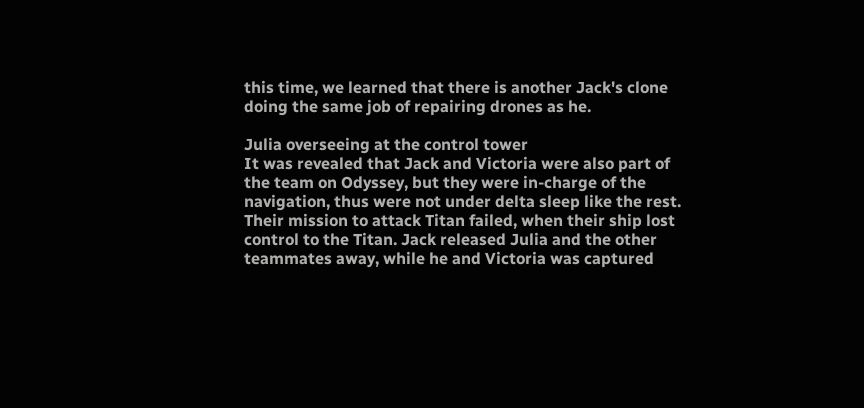this time, we learned that there is another Jack's clone doing the same job of repairing drones as he.

Julia overseeing at the control tower
It was revealed that Jack and Victoria were also part of the team on Odyssey, but they were in-charge of the navigation, thus were not under delta sleep like the rest. Their mission to attack Titan failed, when their ship lost control to the Titan. Jack released Julia and the other teammates away, while he and Victoria was captured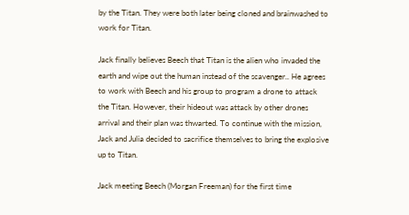by the Titan. They were both later being cloned and brainwashed to work for Titan.

Jack finally believes Beech that Titan is the alien who invaded the earth and wipe out the human instead of the scavenger.. He agrees to work with Beech and his group to program a drone to attack the Titan. However, their hideout was attack by other drones arrival and their plan was thwarted. To continue with the mission, Jack and Julia decided to sacrifice themselves to bring the explosive up to Titan.

Jack meeting Beech (Morgan Freeman) for the first time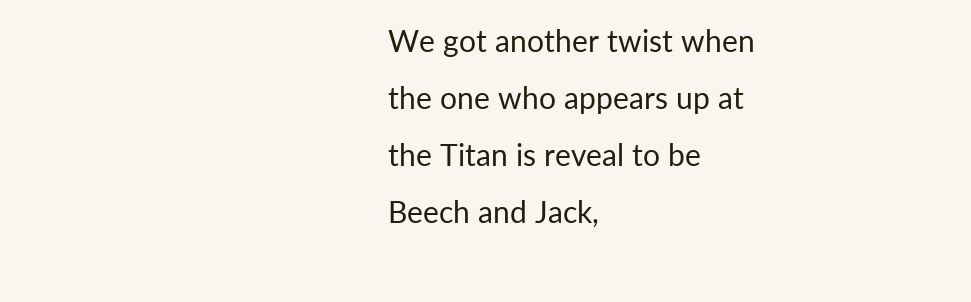We got another twist when the one who appears up at the Titan is reveal to be Beech and Jack,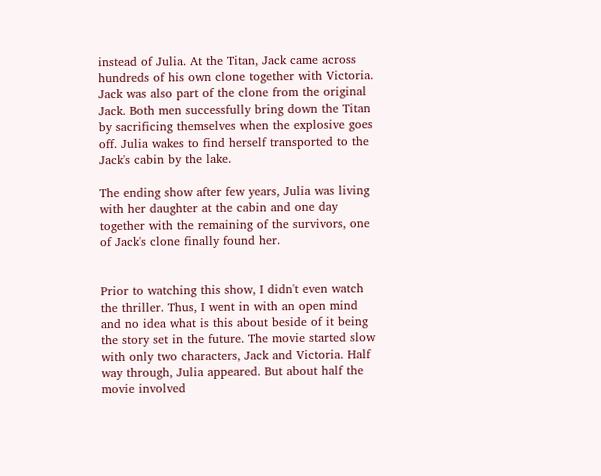instead of Julia. At the Titan, Jack came across hundreds of his own clone together with Victoria. Jack was also part of the clone from the original Jack. Both men successfully bring down the Titan by sacrificing themselves when the explosive goes off. Julia wakes to find herself transported to the Jack's cabin by the lake.

The ending show after few years, Julia was living with her daughter at the cabin and one day together with the remaining of the survivors, one of Jack's clone finally found her.


Prior to watching this show, I didn't even watch the thriller. Thus, I went in with an open mind and no idea what is this about beside of it being the story set in the future. The movie started slow with only two characters, Jack and Victoria. Half way through, Julia appeared. But about half the movie involved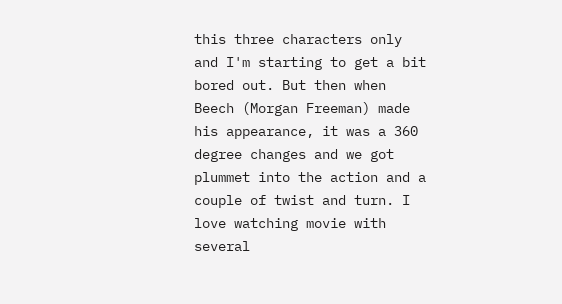this three characters only and I'm starting to get a bit bored out. But then when Beech (Morgan Freeman) made his appearance, it was a 360 degree changes and we got plummet into the action and a couple of twist and turn. I love watching movie with several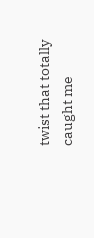twist that totally caught me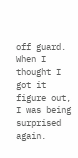off guard. When I thought I got it figure out, I was being surprised again.